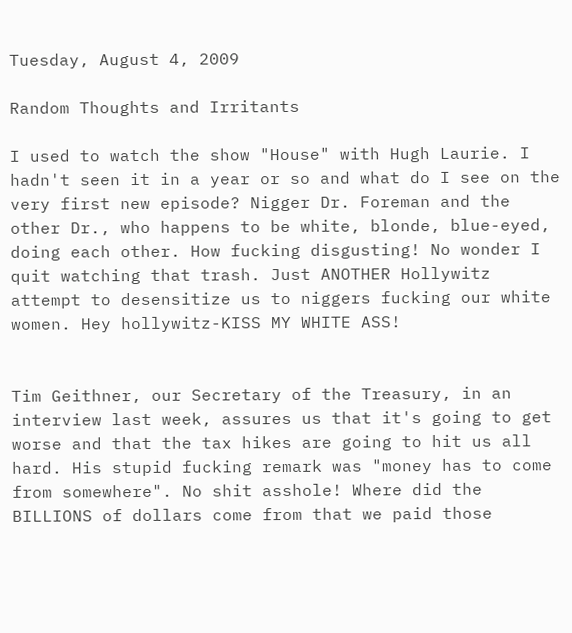Tuesday, August 4, 2009

Random Thoughts and Irritants

I used to watch the show "House" with Hugh Laurie. I hadn't seen it in a year or so and what do I see on the very first new episode? Nigger Dr. Foreman and the other Dr., who happens to be white, blonde, blue-eyed, doing each other. How fucking disgusting! No wonder I quit watching that trash. Just ANOTHER Hollywitz attempt to desensitize us to niggers fucking our white women. Hey hollywitz-KISS MY WHITE ASS!


Tim Geithner, our Secretary of the Treasury, in an interview last week, assures us that it's going to get worse and that the tax hikes are going to hit us all hard. His stupid fucking remark was "money has to come from somewhere". No shit asshole! Where did the BILLIONS of dollars come from that we paid those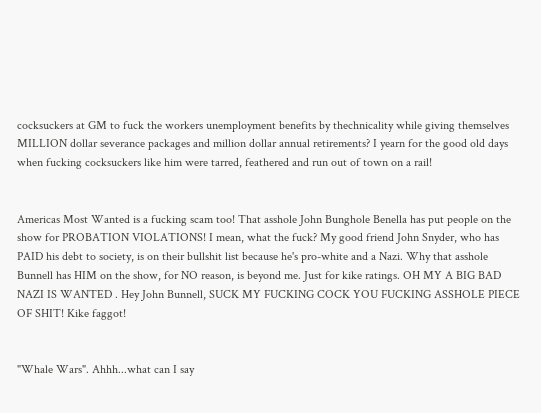cocksuckers at GM to fuck the workers unemployment benefits by thechnicality while giving themselves MILLION dollar severance packages and million dollar annual retirements? I yearn for the good old days when fucking cocksuckers like him were tarred, feathered and run out of town on a rail!


Americas Most Wanted is a fucking scam too! That asshole John Bunghole Benella has put people on the show for PROBATION VIOLATIONS! I mean, what the fuck? My good friend John Snyder, who has PAID his debt to society, is on their bullshit list because he's pro-white and a Nazi. Why that asshole Bunnell has HIM on the show, for NO reason, is beyond me. Just for kike ratings. OH MY A BIG BAD NAZI IS WANTED . Hey John Bunnell, SUCK MY FUCKING COCK YOU FUCKING ASSHOLE PIECE OF SHIT! Kike faggot!


"Whale Wars". Ahhh...what can I say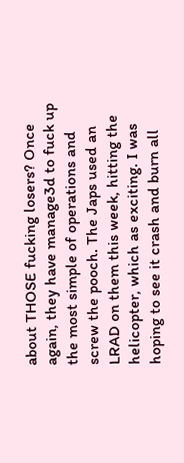about THOSE fucking losers? Once again, they have manage3d to fuck up the most simple of operations and screw the pooch. The Japs used an LRAD on them this week, hitting the helicopter, which as exciting. I was hoping to see it crash and burn all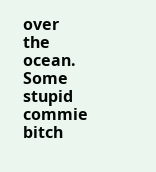over the ocean. Some stupid commie bitch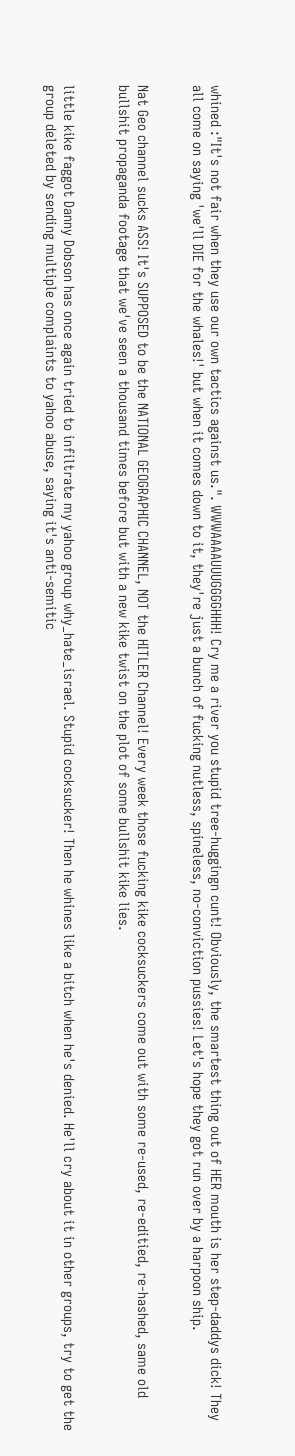whined :"It's not fair when they use our own tactics against us.". WWWAAAAUUUGGGGHHH! Cry me a river you stupid tree-huggingn cunt! Obviously, the smartest thing out of HER mouth is her step-daddys dick! They all come on saying 'we'll DIE for the whales!' but when it comes down to it, they're just a bunch of fucking nutless, spineless, no-conviction pussies! Let's hope they got run over by a harpoon ship.


Nat Geo channel sucks ASS! It's SUPPOSED to be the NATIONAL GEOGRAPHIC CHANNEL, NOT the HITLER Channel! Every week those fucking kike cocksuckers come out with some re-used, re-editied, re-hashed, same old bullshit propaganda footage that we've seen a thousand times before but with a new kike twist on the plot of some bullshit kike lies.


little kike faggot Danny Dobson has once again tried to infiltrate my yahoo group why_hate_israel. Stupid cocksucker! Then he whines like a bitch when he's denied. He'll cry about it in other groups, try to get the group deleted by sending multiple complaints to yahoo abuse, saying it's anti-semitic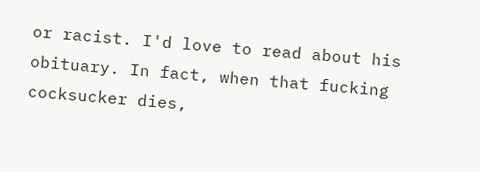or racist. I'd love to read about his obituary. In fact, when that fucking cocksucker dies,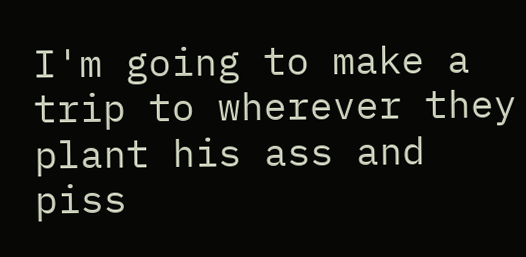I'm going to make a trip to wherever they plant his ass and piss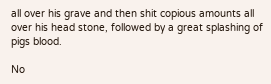all over his grave and then shit copious amounts all over his head stone, followed by a great splashing of pigs blood.

No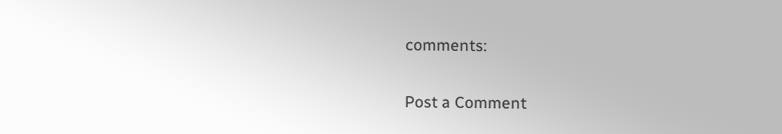comments:

Post a Comment